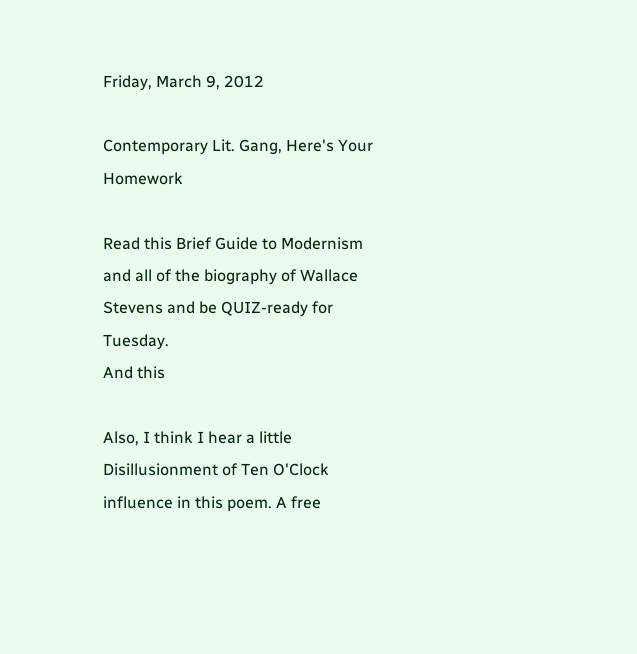Friday, March 9, 2012

Contemporary Lit. Gang, Here's Your Homework

Read this Brief Guide to Modernism and all of the biography of Wallace Stevens and be QUIZ-ready for Tuesday.
And this

Also, I think I hear a little Disillusionment of Ten O'Clock influence in this poem. A free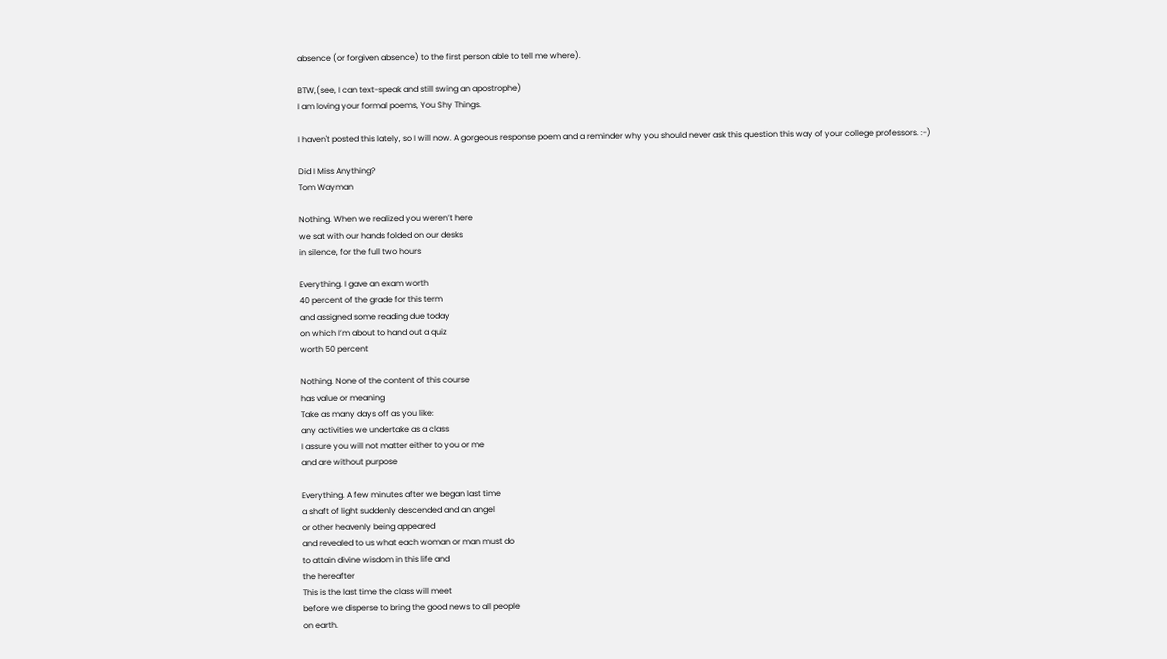absence (or forgiven absence) to the first person able to tell me where).

BTW,(see, I can text-speak and still swing an apostrophe)
I am loving your formal poems, You Shy Things.

I haven't posted this lately, so I will now. A gorgeous response poem and a reminder why you should never ask this question this way of your college professors. :-)

Did I Miss Anything?
Tom Wayman

Nothing. When we realized you weren’t here
we sat with our hands folded on our desks
in silence, for the full two hours

Everything. I gave an exam worth
40 percent of the grade for this term
and assigned some reading due today
on which I’m about to hand out a quiz
worth 50 percent

Nothing. None of the content of this course
has value or meaning
Take as many days off as you like:
any activities we undertake as a class
I assure you will not matter either to you or me
and are without purpose

Everything. A few minutes after we began last time
a shaft of light suddenly descended and an angel
or other heavenly being appeared
and revealed to us what each woman or man must do
to attain divine wisdom in this life and
the hereafter
This is the last time the class will meet
before we disperse to bring the good news to all people
on earth.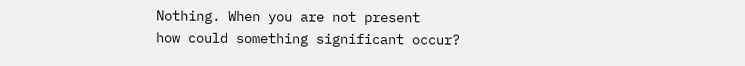Nothing. When you are not present
how could something significant occur?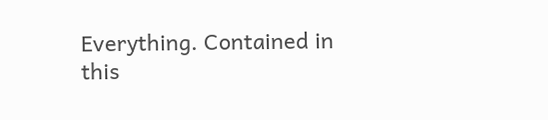Everything. Contained in this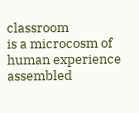classroom
is a microcosm of human experience
assembled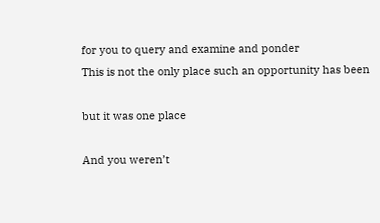for you to query and examine and ponder
This is not the only place such an opportunity has been

but it was one place

And you weren’t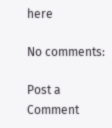here

No comments:

Post a Comment